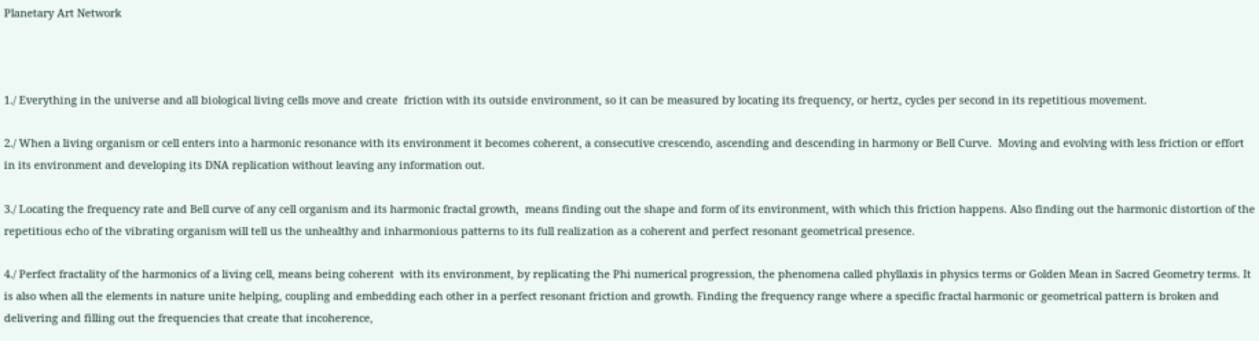Planetary Art Network



1./ Everything in the universe and all biological living cells move and create  friction with its outside environment, so it can be measured by locating its frequency, or hertz, cycles per second in its repetitious movement.

2./ When a living organism or cell enters into a harmonic resonance with its environment it becomes coherent, a consecutive crescendo, ascending and descending in harmony or Bell Curve.  Moving and evolving with less friction or effort in its environment and developing its DNA replication without leaving any information out.

3./ Locating the frequency rate and Bell curve of any cell organism and its harmonic fractal growth,  means finding out the shape and form of its environment, with which this friction happens. Also finding out the harmonic distortion of the repetitious echo of the vibrating organism will tell us the unhealthy and inharmonious patterns to its full realization as a coherent and perfect resonant geometrical presence.

4./ Perfect fractality of the harmonics of a living cell, means being coherent  with its environment, by replicating the Phi numerical progression, the phenomena called phyllaxis in physics terms or Golden Mean in Sacred Geometry terms. It is also when all the elements in nature unite helping, coupling and embedding each other in a perfect resonant friction and growth. Finding the frequency range where a specific fractal harmonic or geometrical pattern is broken and delivering and filling out the frequencies that create that incoherence,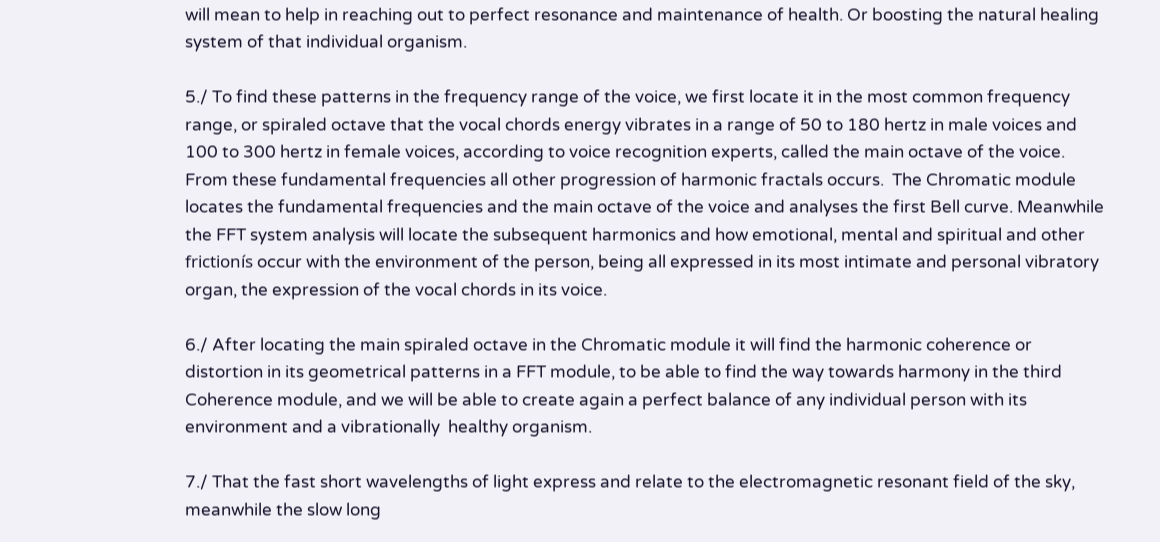will mean to help in reaching out to perfect resonance and maintenance of health. Or boosting the natural healing system of that individual organism.

5./ To find these patterns in the frequency range of the voice, we first locate it in the most common frequency range, or spiraled octave that the vocal chords energy vibrates in a range of 50 to 180 hertz in male voices and 100 to 300 hertz in female voices, according to voice recognition experts, called the main octave of the voice. From these fundamental frequencies all other progression of harmonic fractals occurs.  The Chromatic module locates the fundamental frequencies and the main octave of the voice and analyses the first Bell curve. Meanwhile the FFT system analysis will locate the subsequent harmonics and how emotional, mental and spiritual and other frictionís occur with the environment of the person, being all expressed in its most intimate and personal vibratory organ, the expression of the vocal chords in its voice.

6./ After locating the main spiraled octave in the Chromatic module it will find the harmonic coherence or distortion in its geometrical patterns in a FFT module, to be able to find the way towards harmony in the third Coherence module, and we will be able to create again a perfect balance of any individual person with its environment and a vibrationally  healthy organism.

7./ That the fast short wavelengths of light express and relate to the electromagnetic resonant field of the sky, meanwhile the slow long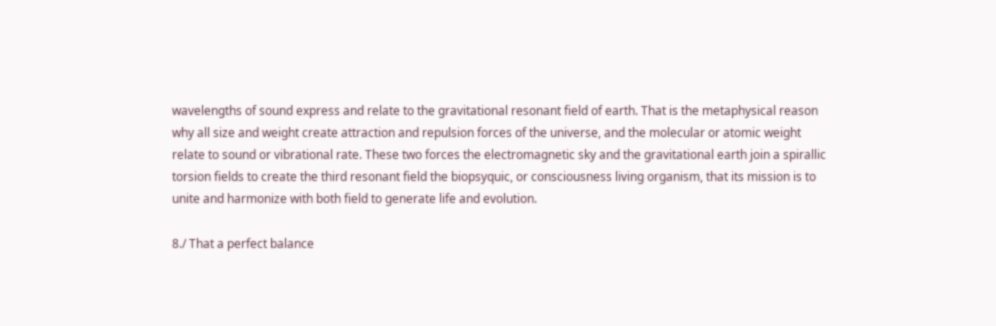wavelengths of sound express and relate to the gravitational resonant field of earth. That is the metaphysical reason why all size and weight create attraction and repulsion forces of the universe, and the molecular or atomic weight relate to sound or vibrational rate. These two forces the electromagnetic sky and the gravitational earth join a spirallic torsion fields to create the third resonant field the biopsyquic, or consciousness living organism, that its mission is to unite and harmonize with both field to generate life and evolution.

8./ That a perfect balance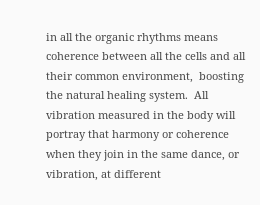in all the organic rhythms means coherence between all the cells and all their common environment,  boosting the natural healing system.  All vibration measured in the body will portray that harmony or coherence when they join in the same dance, or vibration, at different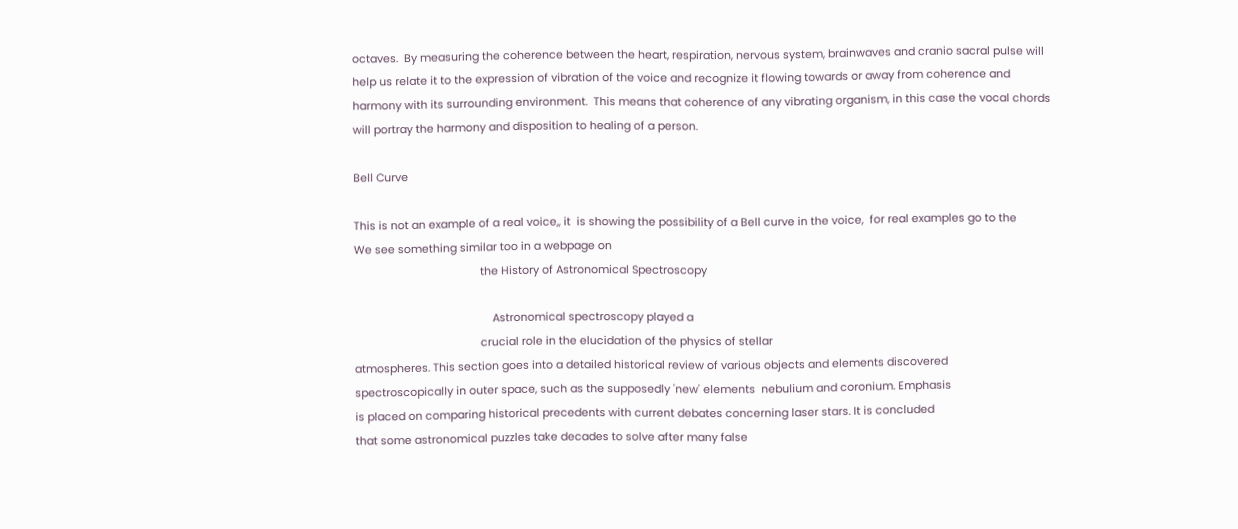octaves.  By measuring the coherence between the heart, respiration, nervous system, brainwaves and cranio sacral pulse will help us relate it to the expression of vibration of the voice and recognize it flowing towards or away from coherence and harmony with its surrounding environment.  This means that coherence of any vibrating organism, in this case the vocal chords will portray the harmony and disposition to healing of a person.

Bell Curve

This is not an example of a real voice,, it  is showing the possibility of a Bell curve in the voice,  for real examples go to the
We see something similar too in a webpage on
                                          the History of Astronomical Spectroscopy

                                              Astronomical spectroscopy played a
                                          crucial role in the elucidation of the physics of stellar
atmospheres. This section goes into a detailed historical review of various objects and elements discovered
spectroscopically in outer space, such as the supposedly 'new' elements  nebulium and coronium. Emphasis
is placed on comparing historical precedents with current debates concerning laser stars. It is concluded
that some astronomical puzzles take decades to solve after many false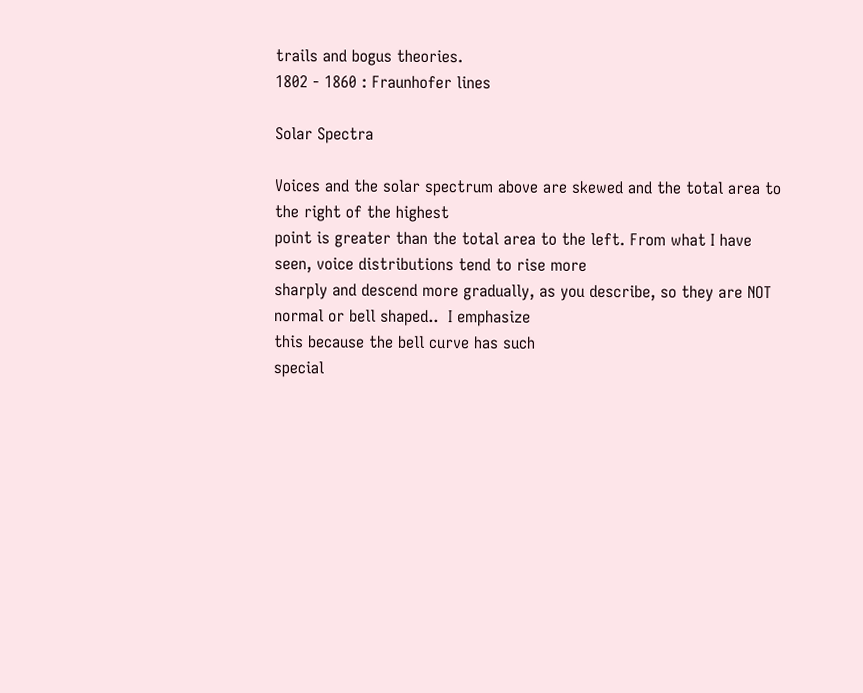trails and bogus theories.
1802 - 1860 : Fraunhofer lines

Solar Spectra

Voices and the solar spectrum above are skewed and the total area to the right of the highest
point is greater than the total area to the left. From what I have seen, voice distributions tend to rise more
sharply and descend more gradually, as you describe, so they are NOT normal or bell shaped..  I emphasize
this because the bell curve has such
special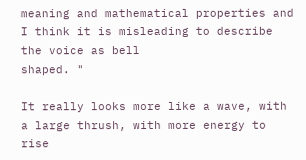meaning and mathematical properties and I think it is misleading to describe the voice as bell
shaped. "

It really looks more like a wave, with a large thrush, with more energy to rise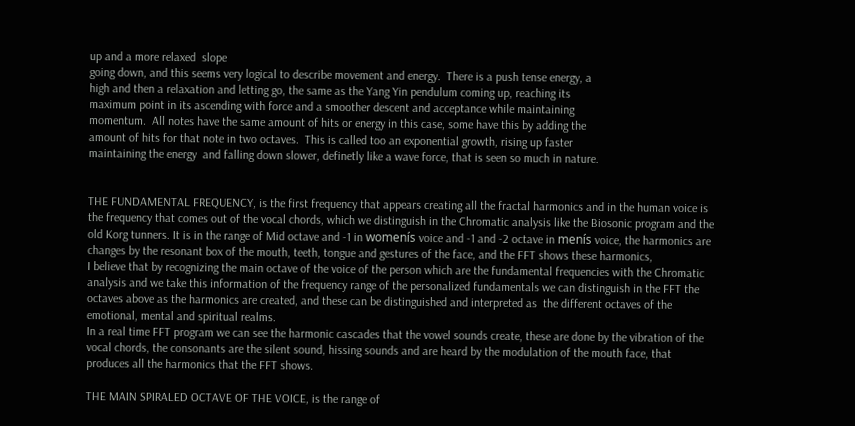up and a more relaxed  slope
going down, and this seems very logical to describe movement and energy.  There is a push tense energy, a
high and then a relaxation and letting go, the same as the Yang Yin pendulum coming up, reaching its
maximum point in its ascending with force and a smoother descent and acceptance while maintaining
momentum.  All notes have the same amount of hits or energy in this case, some have this by adding the
amount of hits for that note in two octaves.  This is called too an exponential growth, rising up faster
maintaining the energy  and falling down slower, definetly like a wave force, that is seen so much in nature.


THE FUNDAMENTAL FREQUENCY, is the first frequency that appears creating all the fractal harmonics and in the human voice is the frequency that comes out of the vocal chords, which we distinguish in the Chromatic analysis like the Biosonic program and the old Korg tunners. It is in the range of Mid octave and -1 in womenís voice and -1 and -2 octave in menís voice, the harmonics are changes by the resonant box of the mouth, teeth, tongue and gestures of the face, and the FFT shows these harmonics,
I believe that by recognizing the main octave of the voice of the person which are the fundamental frequencies with the Chromatic analysis and we take this information of the frequency range of the personalized fundamentals we can distinguish in the FFT the octaves above as the harmonics are created, and these can be distinguished and interpreted as  the different octaves of the emotional, mental and spiritual realms.
In a real time FFT program we can see the harmonic cascades that the vowel sounds create, these are done by the vibration of the vocal chords, the consonants are the silent sound, hissing sounds and are heard by the modulation of the mouth face, that produces all the harmonics that the FFT shows.

THE MAIN SPIRALED OCTAVE OF THE VOICE, is the range of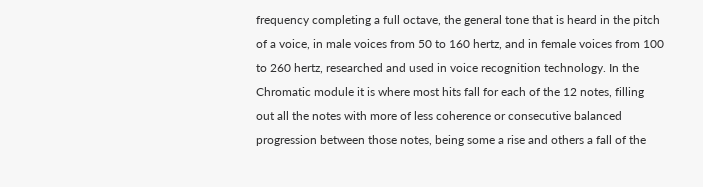frequency completing a full octave, the general tone that is heard in the pitch of a voice, in male voices from 50 to 160 hertz, and in female voices from 100 to 260 hertz, researched and used in voice recognition technology. In the Chromatic module it is where most hits fall for each of the 12 notes, filling out all the notes with more of less coherence or consecutive balanced progression between those notes, being some a rise and others a fall of the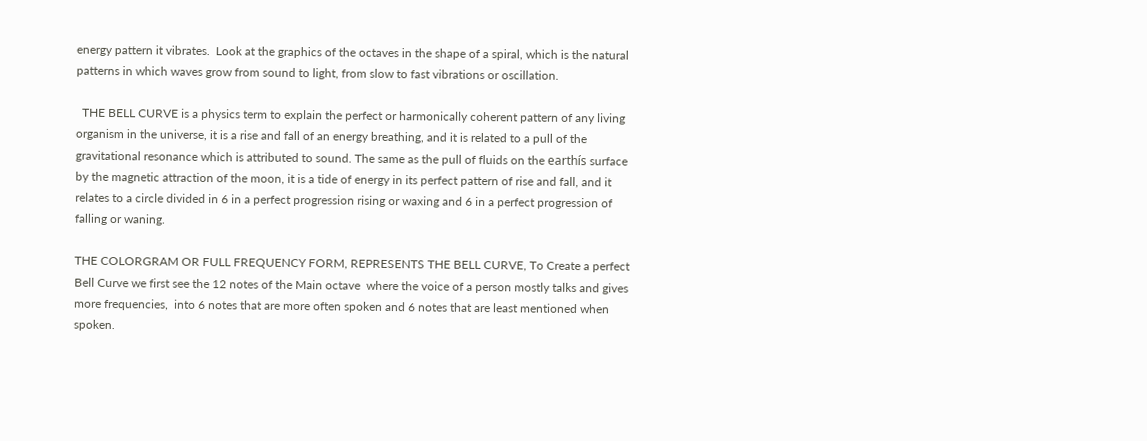energy pattern it vibrates.  Look at the graphics of the octaves in the shape of a spiral, which is the natural patterns in which waves grow from sound to light, from slow to fast vibrations or oscillation.

  THE BELL CURVE is a physics term to explain the perfect or harmonically coherent pattern of any living organism in the universe, it is a rise and fall of an energy breathing, and it is related to a pull of the gravitational resonance which is attributed to sound. The same as the pull of fluids on the earthís surface by the magnetic attraction of the moon, it is a tide of energy in its perfect pattern of rise and fall, and it relates to a circle divided in 6 in a perfect progression rising or waxing and 6 in a perfect progression of falling or waning.

THE COLORGRAM OR FULL FREQUENCY FORM, REPRESENTS THE BELL CURVE, To Create a perfect Bell Curve we first see the 12 notes of the Main octave  where the voice of a person mostly talks and gives more frequencies,  into 6 notes that are more often spoken and 6 notes that are least mentioned when spoken.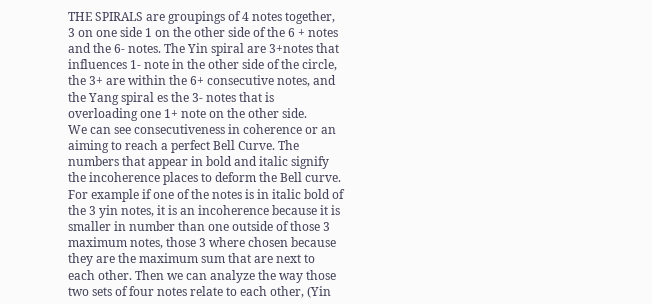THE SPIRALS are groupings of 4 notes together, 3 on one side 1 on the other side of the 6 + notes and the 6- notes. The Yin spiral are 3+notes that influences 1- note in the other side of the circle, the 3+ are within the 6+ consecutive notes, and the Yang spiral es the 3- notes that is overloading one 1+ note on the other side.
We can see consecutiveness in coherence or an aiming to reach a perfect Bell Curve. The numbers that appear in bold and italic signify the incoherence places to deform the Bell curve. For example if one of the notes is in italic bold of the 3 yin notes, it is an incoherence because it is smaller in number than one outside of those 3 maximum notes, those 3 where chosen because they are the maximum sum that are next to each other. Then we can analyze the way those two sets of four notes relate to each other, (Yin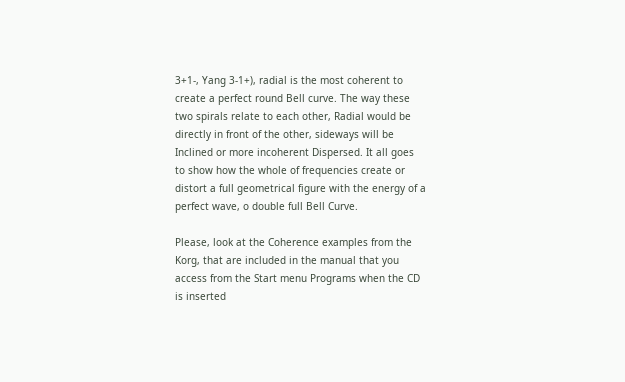3+1-, Yang 3-1+), radial is the most coherent to create a perfect round Bell curve. The way these two spirals relate to each other, Radial would be directly in front of the other, sideways will be Inclined or more incoherent Dispersed. It all goes to show how the whole of frequencies create or distort a full geometrical figure with the energy of a perfect wave, o double full Bell Curve.

Please, look at the Coherence examples from the Korg, that are included in the manual that you access from the Start menu Programs when the CD is inserted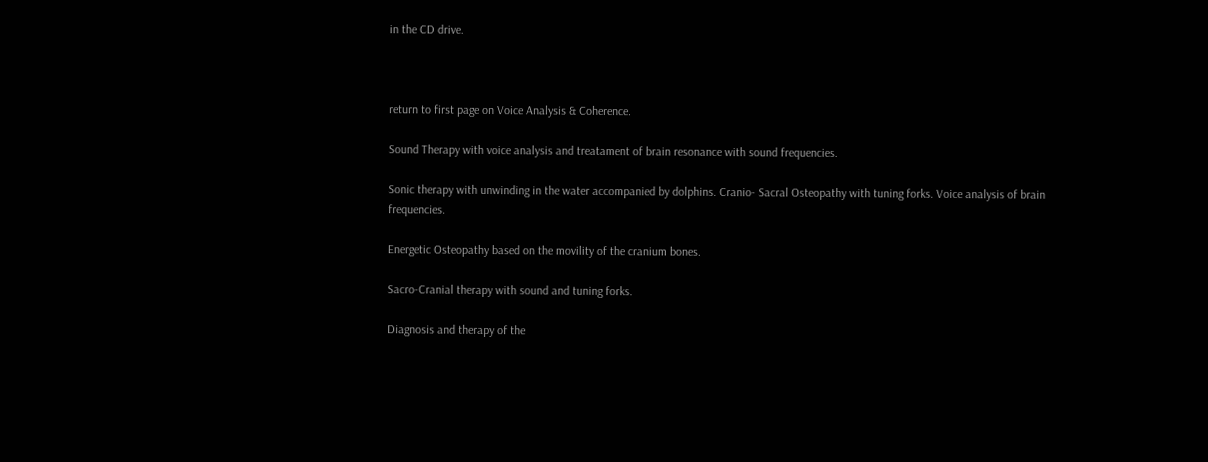in the CD drive.



return to first page on Voice Analysis & Coherence.

Sound Therapy with voice analysis and treatament of brain resonance with sound frequencies.

Sonic therapy with unwinding in the water accompanied by dolphins. Cranio- Sacral Osteopathy with tuning forks. Voice analysis of brain frequencies.

Energetic Osteopathy based on the movility of the cranium bones.

Sacro-Cranial therapy with sound and tuning forks.

Diagnosis and therapy of the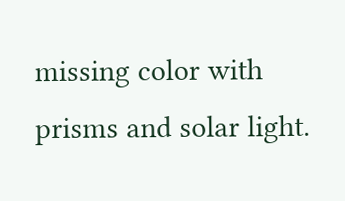missing color with prisms and solar light.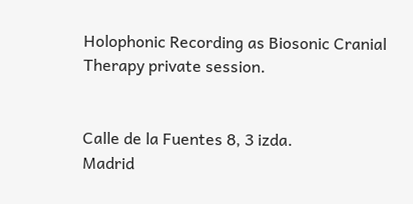Holophonic Recording as Biosonic Cranial Therapy private session.


Calle de la Fuentes 8, 3 izda.
Madrid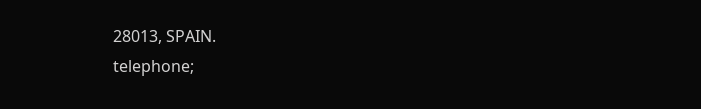28013, SPAIN.
telephone;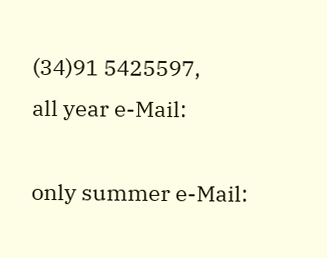(34)91 5425597,
all year e-Mail:

only summer e-Mail: